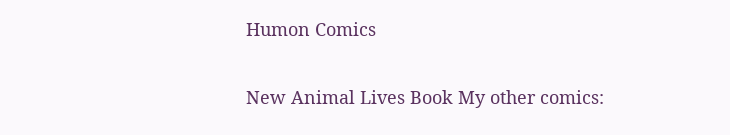Humon Comics

New Animal Lives Book My other comics: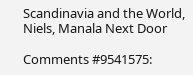Scandinavia and the World, Niels, Manala Next Door

Comments #9541575: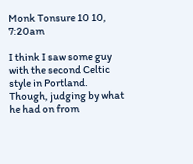Monk Tonsure 10 10, 7:20am

I think I saw some guy with the second Celtic style in Portland. Though, judging by what he had on from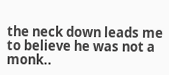the neck down leads me to believe he was not a monk..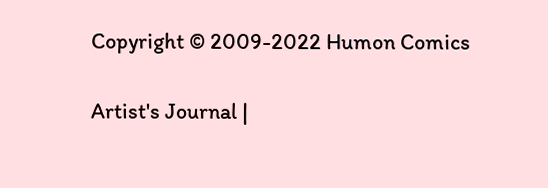Copyright © 2009-2022 Humon Comics

Artist's Journal |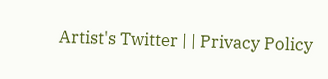Artist's Twitter | | Privacy Policy